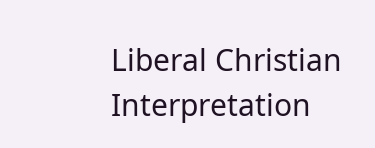Liberal Christian Interpretation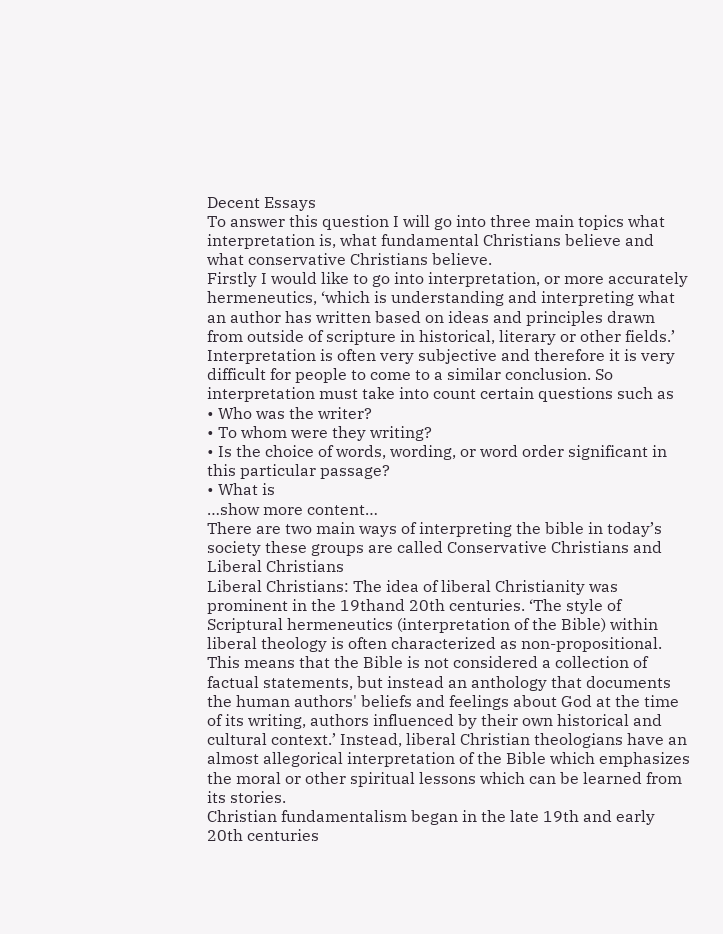Decent Essays
To answer this question I will go into three main topics what interpretation is, what fundamental Christians believe and what conservative Christians believe.
Firstly I would like to go into interpretation, or more accurately hermeneutics, ‘which is understanding and interpreting what an author has written based on ideas and principles drawn from outside of scripture in historical, literary or other fields.’ Interpretation is often very subjective and therefore it is very difficult for people to come to a similar conclusion. So interpretation must take into count certain questions such as
• Who was the writer?
• To whom were they writing?
• Is the choice of words, wording, or word order significant in this particular passage?
• What is
…show more content…
There are two main ways of interpreting the bible in today’s society these groups are called Conservative Christians and Liberal Christians
Liberal Christians: The idea of liberal Christianity was prominent in the 19thand 20th centuries. ‘The style of Scriptural hermeneutics (interpretation of the Bible) within liberal theology is often characterized as non-propositional. This means that the Bible is not considered a collection of factual statements, but instead an anthology that documents the human authors' beliefs and feelings about God at the time of its writing, authors influenced by their own historical and cultural context.’ Instead, liberal Christian theologians have an almost allegorical interpretation of the Bible which emphasizes the moral or other spiritual lessons which can be learned from its stories.
Christian fundamentalism began in the late 19th and early 20th centuries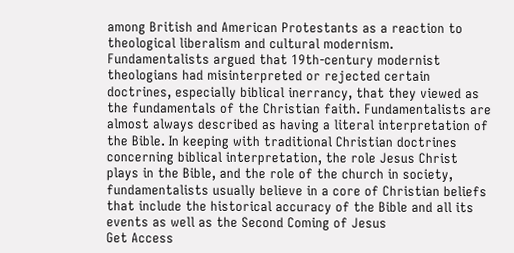among British and American Protestants as a reaction to theological liberalism and cultural modernism. Fundamentalists argued that 19th-century modernist theologians had misinterpreted or rejected certain doctrines, especially biblical inerrancy, that they viewed as the fundamentals of the Christian faith. Fundamentalists are almost always described as having a literal interpretation of the Bible. In keeping with traditional Christian doctrines concerning biblical interpretation, the role Jesus Christ plays in the Bible, and the role of the church in society, fundamentalists usually believe in a core of Christian beliefs that include the historical accuracy of the Bible and all its events as well as the Second Coming of Jesus
Get Access